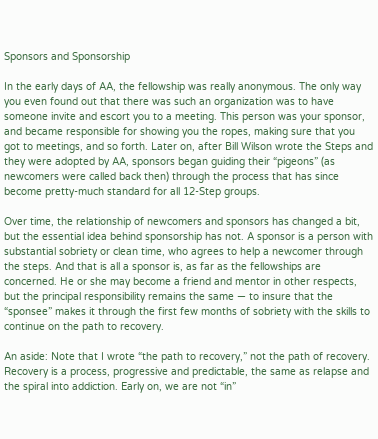Sponsors and Sponsorship

In the early days of AA, the fellowship was really anonymous. The only way you even found out that there was such an organization was to have someone invite and escort you to a meeting. This person was your sponsor, and became responsible for showing you the ropes, making sure that you got to meetings, and so forth. Later on, after Bill Wilson wrote the Steps and they were adopted by AA, sponsors began guiding their “pigeons” (as newcomers were called back then) through the process that has since become pretty-much standard for all 12-Step groups.

Over time, the relationship of newcomers and sponsors has changed a bit, but the essential idea behind sponsorship has not. A sponsor is a person with substantial sobriety or clean time, who agrees to help a newcomer through the steps. And that is all a sponsor is, as far as the fellowships are concerned. He or she may become a friend and mentor in other respects, but the principal responsibility remains the same — to insure that the “sponsee” makes it through the first few months of sobriety with the skills to continue on the path to recovery.

An aside: Note that I wrote “the path to recovery,” not the path of recovery. Recovery is a process, progressive and predictable, the same as relapse and the spiral into addiction. Early on, we are not “in”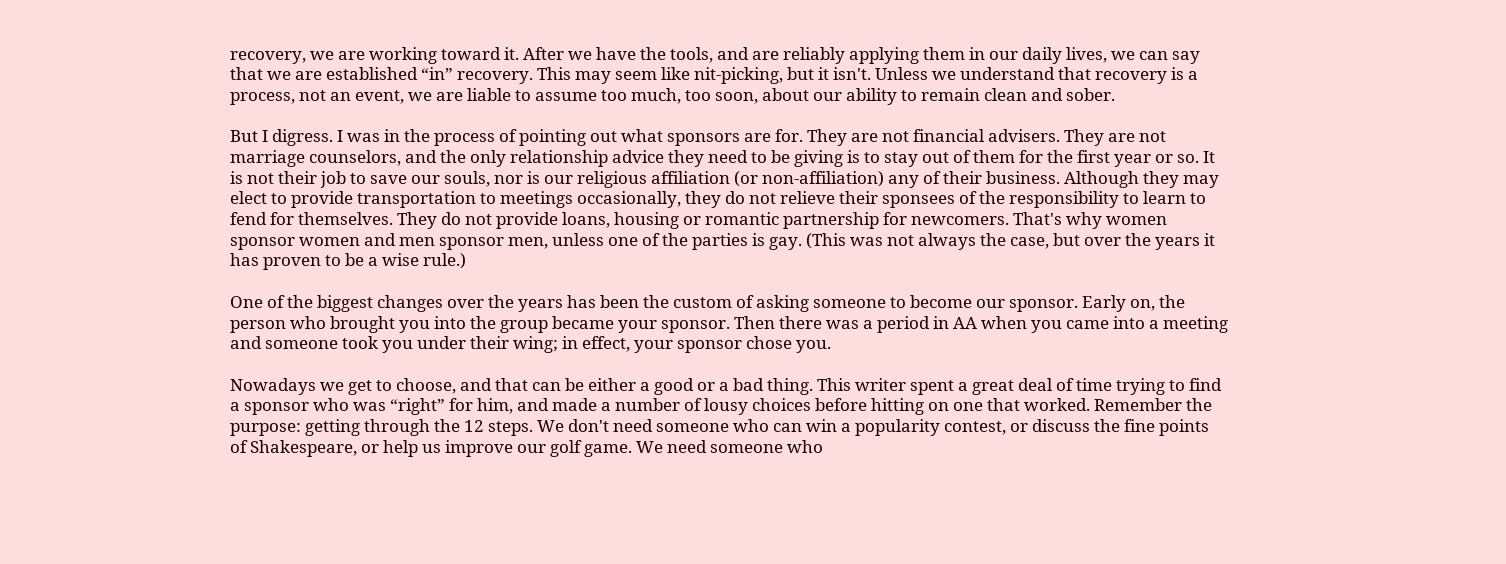recovery, we are working toward it. After we have the tools, and are reliably applying them in our daily lives, we can say that we are established “in” recovery. This may seem like nit-picking, but it isn't. Unless we understand that recovery is a process, not an event, we are liable to assume too much, too soon, about our ability to remain clean and sober.

But I digress. I was in the process of pointing out what sponsors are for. They are not financial advisers. They are not marriage counselors, and the only relationship advice they need to be giving is to stay out of them for the first year or so. It is not their job to save our souls, nor is our religious affiliation (or non-affiliation) any of their business. Although they may elect to provide transportation to meetings occasionally, they do not relieve their sponsees of the responsibility to learn to fend for themselves. They do not provide loans, housing or romantic partnership for newcomers. That's why women sponsor women and men sponsor men, unless one of the parties is gay. (This was not always the case, but over the years it has proven to be a wise rule.)

One of the biggest changes over the years has been the custom of asking someone to become our sponsor. Early on, the person who brought you into the group became your sponsor. Then there was a period in AA when you came into a meeting and someone took you under their wing; in effect, your sponsor chose you.

Nowadays we get to choose, and that can be either a good or a bad thing. This writer spent a great deal of time trying to find a sponsor who was “right” for him, and made a number of lousy choices before hitting on one that worked. Remember the purpose: getting through the 12 steps. We don't need someone who can win a popularity contest, or discuss the fine points of Shakespeare, or help us improve our golf game. We need someone who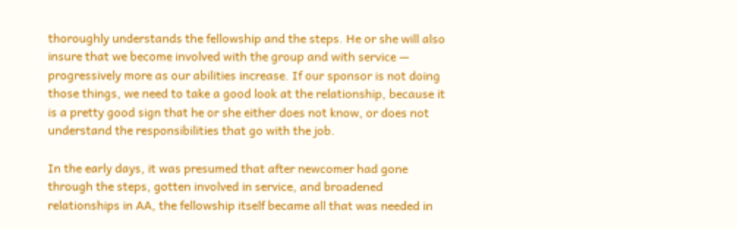thoroughly understands the fellowship and the steps. He or she will also insure that we become involved with the group and with service — progressively more as our abilities increase. If our sponsor is not doing those things, we need to take a good look at the relationship, because it is a pretty good sign that he or she either does not know, or does not understand the responsibilities that go with the job.

In the early days, it was presumed that after newcomer had gone through the steps, gotten involved in service, and broadened relationships in AA, the fellowship itself became all that was needed in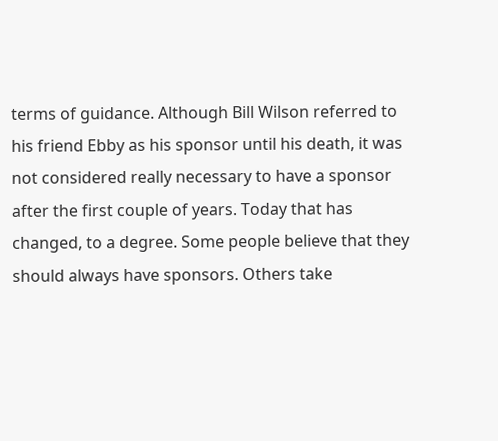terms of guidance. Although Bill Wilson referred to his friend Ebby as his sponsor until his death, it was not considered really necessary to have a sponsor after the first couple of years. Today that has changed, to a degree. Some people believe that they should always have sponsors. Others take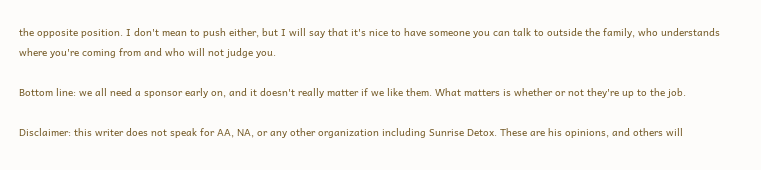the opposite position. I don't mean to push either, but I will say that it's nice to have someone you can talk to outside the family, who understands where you're coming from and who will not judge you.

Bottom line: we all need a sponsor early on, and it doesn't really matter if we like them. What matters is whether or not they're up to the job.

Disclaimer: this writer does not speak for AA, NA, or any other organization including Sunrise Detox. These are his opinions, and others will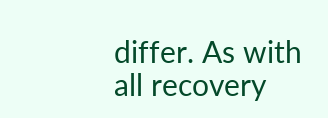differ. As with all recovery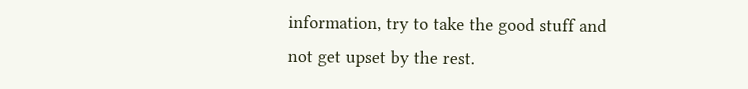information, try to take the good stuff and not get upset by the rest.